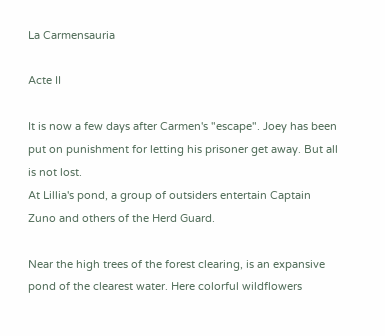La Carmensauria

Acte II

It is now a few days after Carmen's "escape". Joey has been put on punishment for letting his prisoner get away. But all is not lost.
At Lillia's pond, a group of outsiders entertain Captain Zuno and others of the Herd Guard.

Near the high trees of the forest clearing, is an expansive pond of the clearest water. Here colorful wildflowers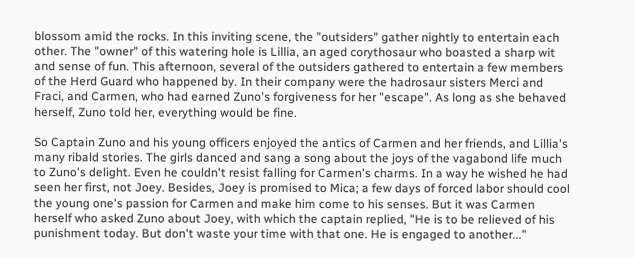blossom amid the rocks. In this inviting scene, the "outsiders" gather nightly to entertain each other. The "owner" of this watering hole is Lillia, an aged corythosaur who boasted a sharp wit and sense of fun. This afternoon, several of the outsiders gathered to entertain a few members of the Herd Guard who happened by. In their company were the hadrosaur sisters Merci and Fraci, and Carmen, who had earned Zuno's forgiveness for her "escape". As long as she behaved herself, Zuno told her, everything would be fine.

So Captain Zuno and his young officers enjoyed the antics of Carmen and her friends, and Lillia's many ribald stories. The girls danced and sang a song about the joys of the vagabond life much to Zuno's delight. Even he couldn't resist falling for Carmen's charms. In a way he wished he had seen her first, not Joey. Besides, Joey is promised to Mica; a few days of forced labor should cool the young one's passion for Carmen and make him come to his senses. But it was Carmen herself who asked Zuno about Joey, with which the captain replied, "He is to be relieved of his punishment today. But don't waste your time with that one. He is engaged to another..."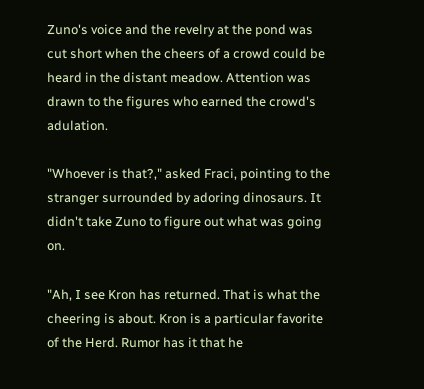Zuno's voice and the revelry at the pond was cut short when the cheers of a crowd could be heard in the distant meadow. Attention was drawn to the figures who earned the crowd's adulation.

"Whoever is that?," asked Fraci, pointing to the stranger surrounded by adoring dinosaurs. It didn't take Zuno to figure out what was going on.

"Ah, I see Kron has returned. That is what the cheering is about. Kron is a particular favorite of the Herd. Rumor has it that he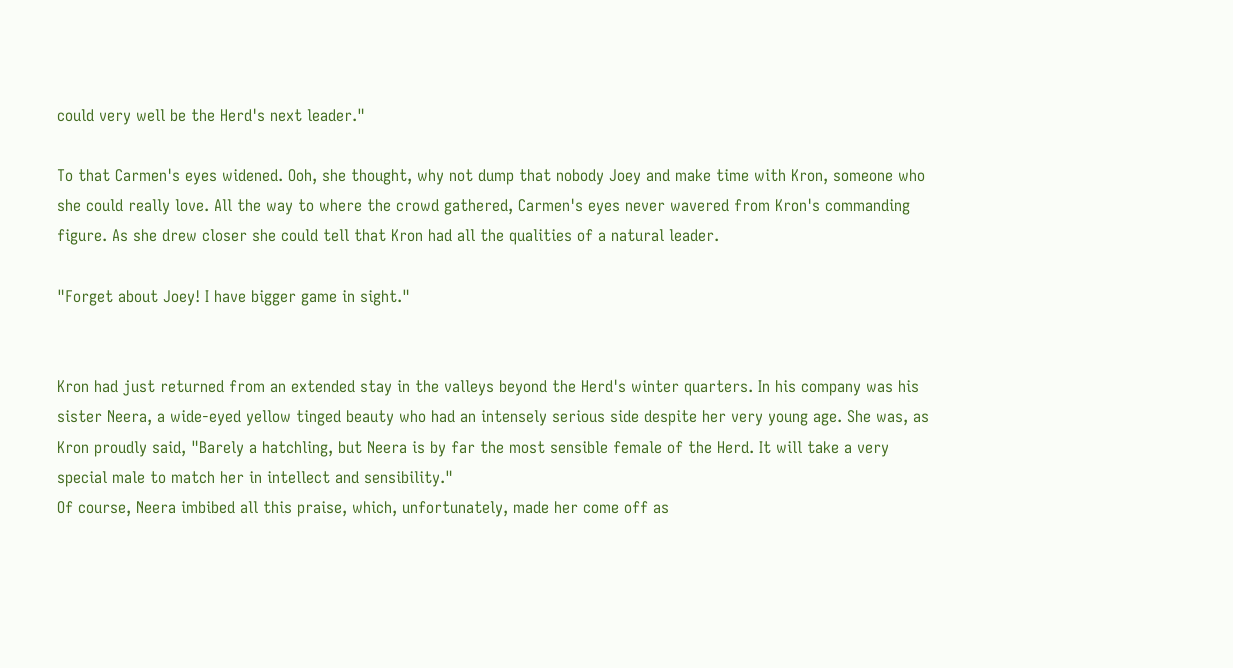could very well be the Herd's next leader."

To that Carmen's eyes widened. Ooh, she thought, why not dump that nobody Joey and make time with Kron, someone who she could really love. All the way to where the crowd gathered, Carmen's eyes never wavered from Kron's commanding figure. As she drew closer she could tell that Kron had all the qualities of a natural leader.

"Forget about Joey! I have bigger game in sight."


Kron had just returned from an extended stay in the valleys beyond the Herd's winter quarters. In his company was his sister Neera, a wide-eyed yellow tinged beauty who had an intensely serious side despite her very young age. She was, as Kron proudly said, "Barely a hatchling, but Neera is by far the most sensible female of the Herd. It will take a very special male to match her in intellect and sensibility."
Of course, Neera imbibed all this praise, which, unfortunately, made her come off as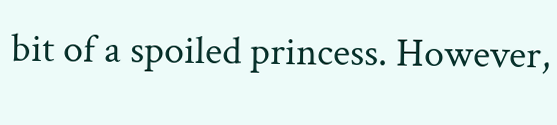bit of a spoiled princess. However,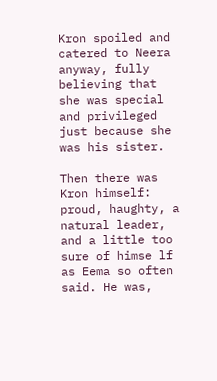Kron spoiled and catered to Neera anyway, fully believing that she was special and privileged just because she was his sister.

Then there was Kron himself: proud, haughty, a natural leader, and a little too sure of himse lf as Eema so often said. He was,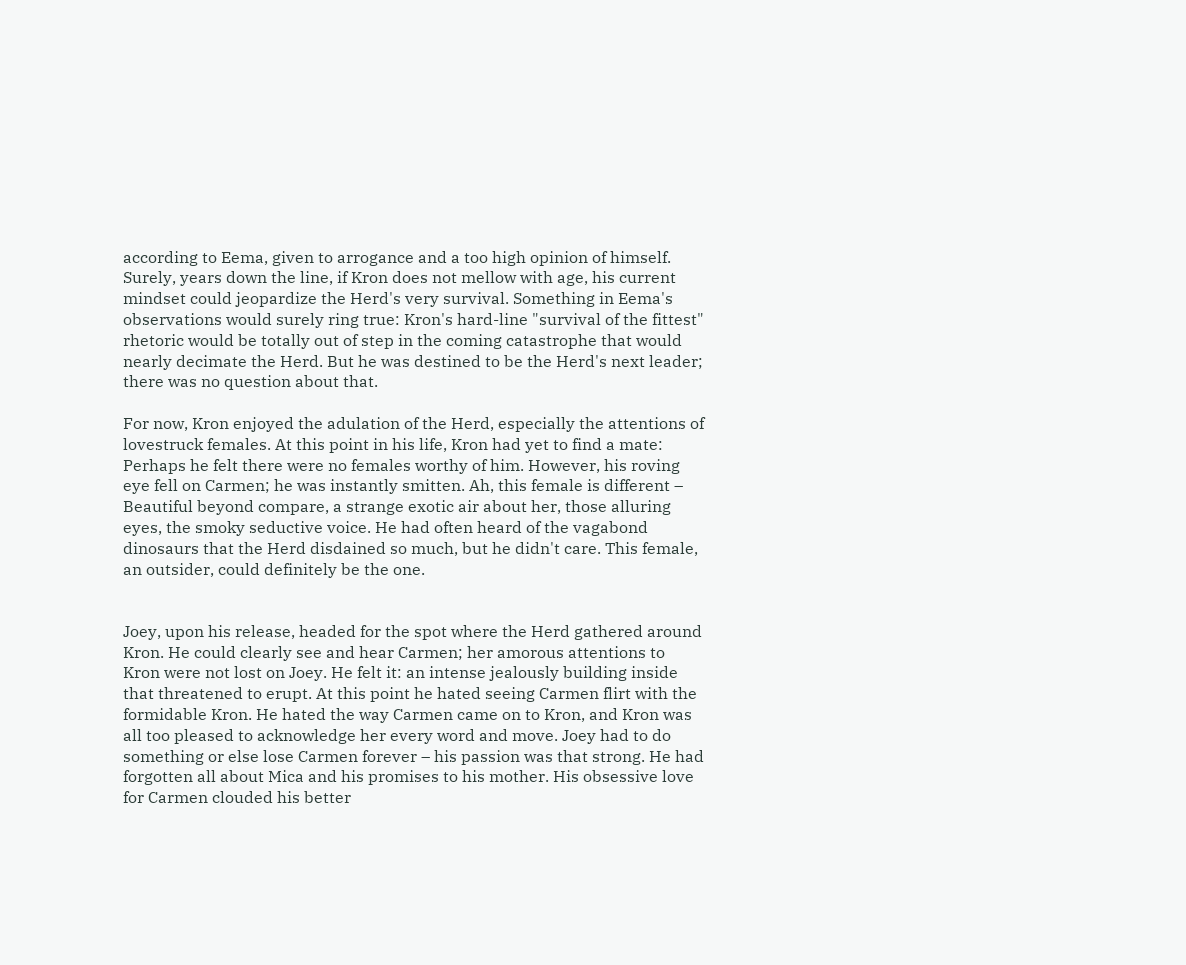according to Eema, given to arrogance and a too high opinion of himself. Surely, years down the line, if Kron does not mellow with age, his current mindset could jeopardize the Herd's very survival. Something in Eema's observations would surely ring true: Kron's hard-line "survival of the fittest" rhetoric would be totally out of step in the coming catastrophe that would nearly decimate the Herd. But he was destined to be the Herd's next leader; there was no question about that.

For now, Kron enjoyed the adulation of the Herd, especially the attentions of lovestruck females. At this point in his life, Kron had yet to find a mate: Perhaps he felt there were no females worthy of him. However, his roving eye fell on Carmen; he was instantly smitten. Ah, this female is different – Beautiful beyond compare, a strange exotic air about her, those alluring eyes, the smoky seductive voice. He had often heard of the vagabond dinosaurs that the Herd disdained so much, but he didn't care. This female, an outsider, could definitely be the one.


Joey, upon his release, headed for the spot where the Herd gathered around Kron. He could clearly see and hear Carmen; her amorous attentions to Kron were not lost on Joey. He felt it: an intense jealously building inside that threatened to erupt. At this point he hated seeing Carmen flirt with the formidable Kron. He hated the way Carmen came on to Kron, and Kron was all too pleased to acknowledge her every word and move. Joey had to do something or else lose Carmen forever – his passion was that strong. He had forgotten all about Mica and his promises to his mother. His obsessive love for Carmen clouded his better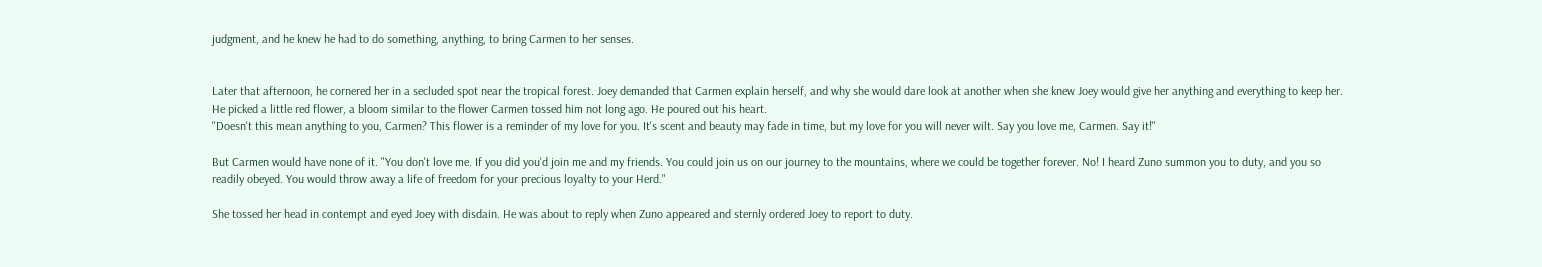judgment, and he knew he had to do something, anything, to bring Carmen to her senses.


Later that afternoon, he cornered her in a secluded spot near the tropical forest. Joey demanded that Carmen explain herself, and why she would dare look at another when she knew Joey would give her anything and everything to keep her. He picked a little red flower, a bloom similar to the flower Carmen tossed him not long ago. He poured out his heart.
"Doesn't this mean anything to you, Carmen? This flower is a reminder of my love for you. It's scent and beauty may fade in time, but my love for you will never wilt. Say you love me, Carmen. Say it!"

But Carmen would have none of it. "You don't love me. If you did you'd join me and my friends. You could join us on our journey to the mountains, where we could be together forever. No! I heard Zuno summon you to duty, and you so readily obeyed. You would throw away a life of freedom for your precious loyalty to your Herd."

She tossed her head in contempt and eyed Joey with disdain. He was about to reply when Zuno appeared and sternly ordered Joey to report to duty.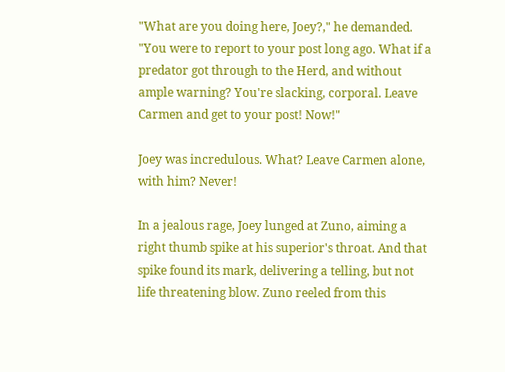"What are you doing here, Joey?," he demanded. "You were to report to your post long ago. What if a predator got through to the Herd, and without ample warning? You're slacking, corporal. Leave Carmen and get to your post! Now!"

Joey was incredulous. What? Leave Carmen alone, with him? Never!

In a jealous rage, Joey lunged at Zuno, aiming a right thumb spike at his superior's throat. And that spike found its mark, delivering a telling, but not life threatening blow. Zuno reeled from this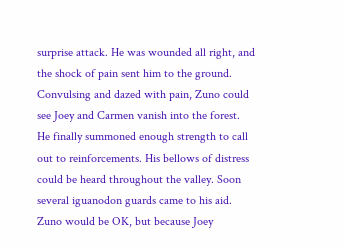surprise attack. He was wounded all right, and the shock of pain sent him to the ground. Convulsing and dazed with pain, Zuno could see Joey and Carmen vanish into the forest. He finally summoned enough strength to call out to reinforcements. His bellows of distress could be heard throughout the valley. Soon several iguanodon guards came to his aid. Zuno would be OK, but because Joey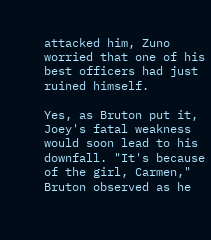attacked him, Zuno worried that one of his best officers had just ruined himself.

Yes, as Bruton put it, Joey's fatal weakness would soon lead to his downfall. "It's because of the girl, Carmen," Bruton observed as he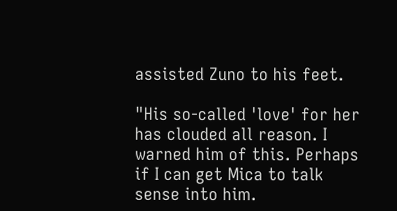assisted Zuno to his feet.

"His so-called 'love' for her has clouded all reason. I warned him of this. Perhaps if I can get Mica to talk sense into him.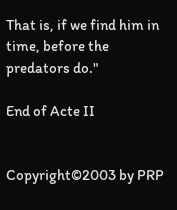That is, if we find him in time, before the predators do."

End of Acte II


Copyright©2003 by PRP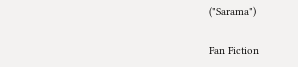("Sarama")

Fan Fiction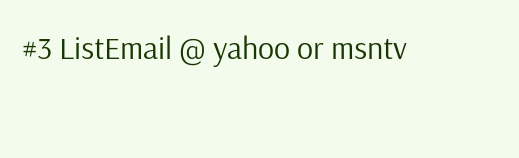#3 ListEmail @ yahoo or msntv